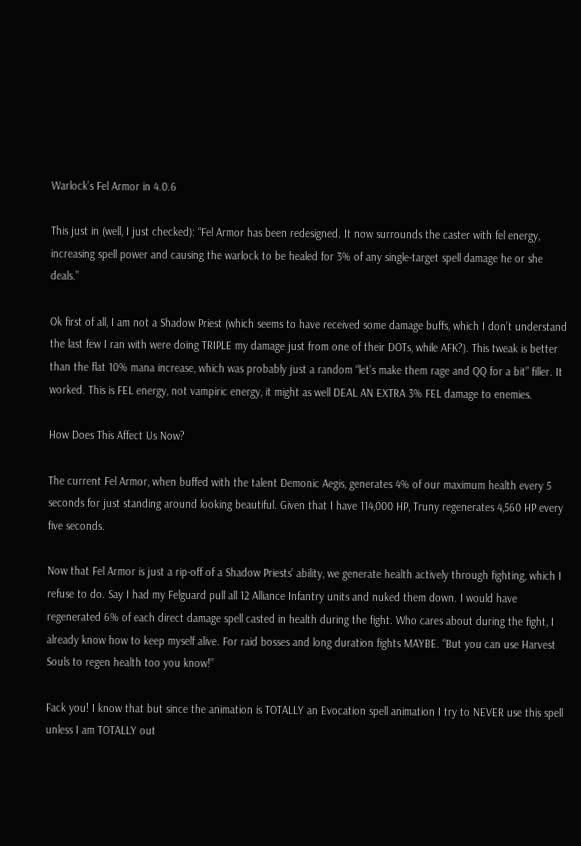Warlock’s Fel Armor in 4.0.6

This just in (well, I just checked): “Fel Armor has been redesigned. It now surrounds the caster with fel energy, increasing spell power and causing the warlock to be healed for 3% of any single-target spell damage he or she deals.”

Ok first of all, I am not a Shadow Priest (which seems to have received some damage buffs, which I don’t understand the last few I ran with were doing TRIPLE my damage just from one of their DOTs, while AFK?). This tweak is better than the flat 10% mana increase, which was probably just a random “let’s make them rage and QQ for a bit” filler. It worked. This is FEL energy, not vampiric energy, it might as well DEAL AN EXTRA 3% FEL damage to enemies.

How Does This Affect Us Now?

The current Fel Armor, when buffed with the talent Demonic Aegis, generates 4% of our maximum health every 5 seconds for just standing around looking beautiful. Given that I have 114,000 HP, Truny regenerates 4,560 HP every five seconds.

Now that Fel Armor is just a rip-off of a Shadow Priests’ ability, we generate health actively through fighting, which I refuse to do. Say I had my Felguard pull all 12 Alliance Infantry units and nuked them down. I would have regenerated 6% of each direct damage spell casted in health during the fight. Who cares about during the fight, I already know how to keep myself alive. For raid bosses and long duration fights MAYBE. “But you can use Harvest Souls to regen health too you know!”

Fack you! I know that but since the animation is TOTALLY an Evocation spell animation I try to NEVER use this spell unless I am TOTALLY out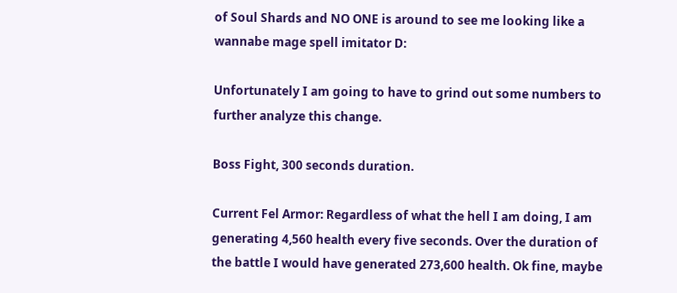of Soul Shards and NO ONE is around to see me looking like a wannabe mage spell imitator D:

Unfortunately I am going to have to grind out some numbers to further analyze this change.

Boss Fight, 300 seconds duration.

Current Fel Armor: Regardless of what the hell I am doing, I am generating 4,560 health every five seconds. Over the duration of the battle I would have generated 273,600 health. Ok fine, maybe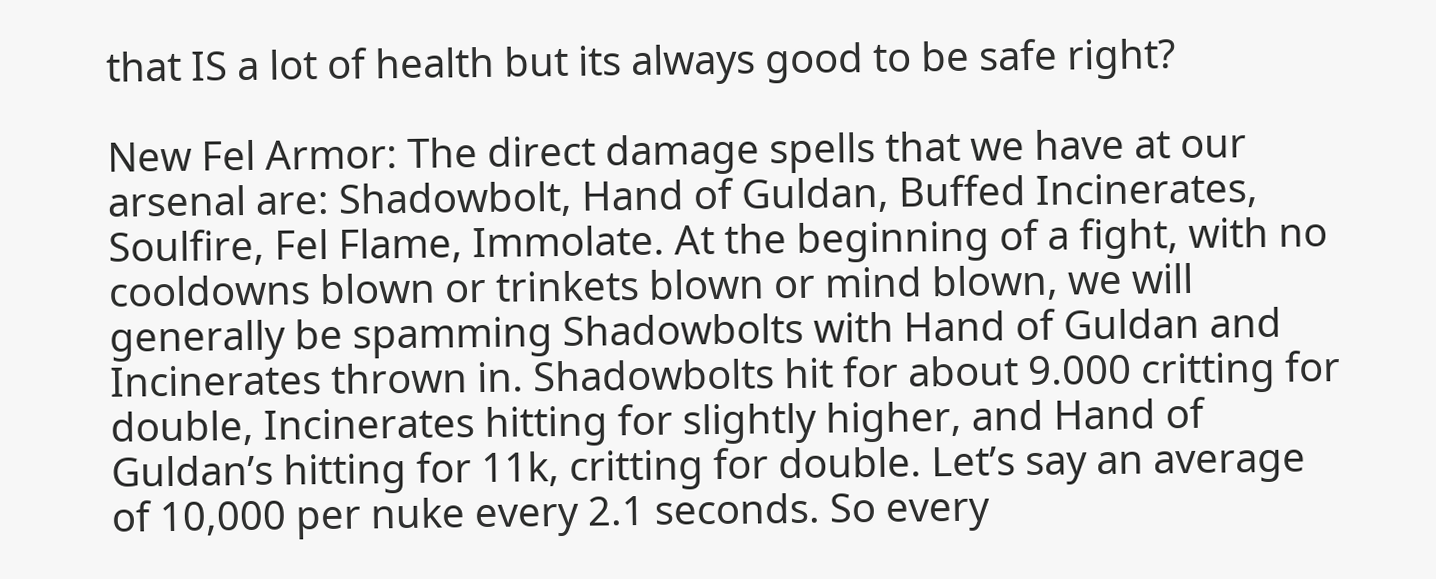that IS a lot of health but its always good to be safe right?

New Fel Armor: The direct damage spells that we have at our arsenal are: Shadowbolt, Hand of Guldan, Buffed Incinerates, Soulfire, Fel Flame, Immolate. At the beginning of a fight, with no cooldowns blown or trinkets blown or mind blown, we will generally be spamming Shadowbolts with Hand of Guldan and Incinerates thrown in. Shadowbolts hit for about 9.000 critting for double, Incinerates hitting for slightly higher, and Hand of Guldan’s hitting for 11k, critting for double. Let’s say an average of 10,000 per nuke every 2.1 seconds. So every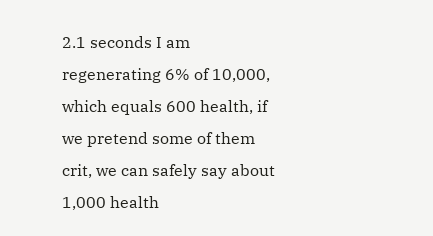2.1 seconds I am regenerating 6% of 10,000, which equals 600 health, if we pretend some of them crit, we can safely say about 1,000 health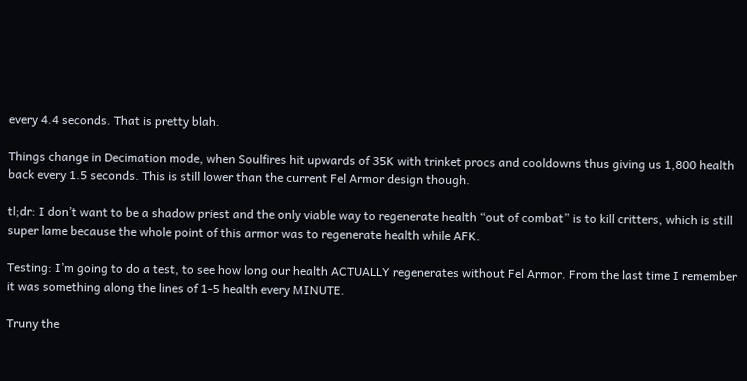every 4.4 seconds. That is pretty blah.

Things change in Decimation mode, when Soulfires hit upwards of 35K with trinket procs and cooldowns thus giving us 1,800 health back every 1.5 seconds. This is still lower than the current Fel Armor design though.

tl;dr: I don’t want to be a shadow priest and the only viable way to regenerate health “out of combat” is to kill critters, which is still super lame because the whole point of this armor was to regenerate health while AFK.

Testing: I’m going to do a test, to see how long our health ACTUALLY regenerates without Fel Armor. From the last time I remember it was something along the lines of 1-5 health every MINUTE.

Truny the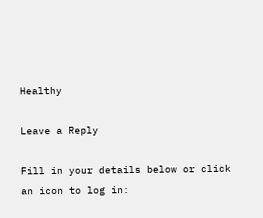Healthy

Leave a Reply

Fill in your details below or click an icon to log in: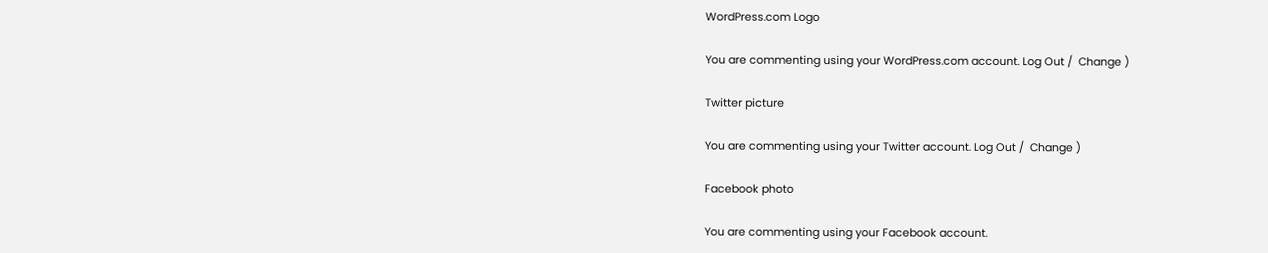WordPress.com Logo

You are commenting using your WordPress.com account. Log Out /  Change )

Twitter picture

You are commenting using your Twitter account. Log Out /  Change )

Facebook photo

You are commenting using your Facebook account.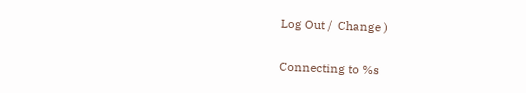Log Out /  Change )

Connecting to %s